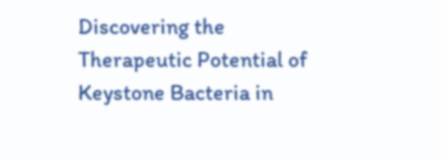Discovering the Therapeutic Potential of Keystone Bacteria in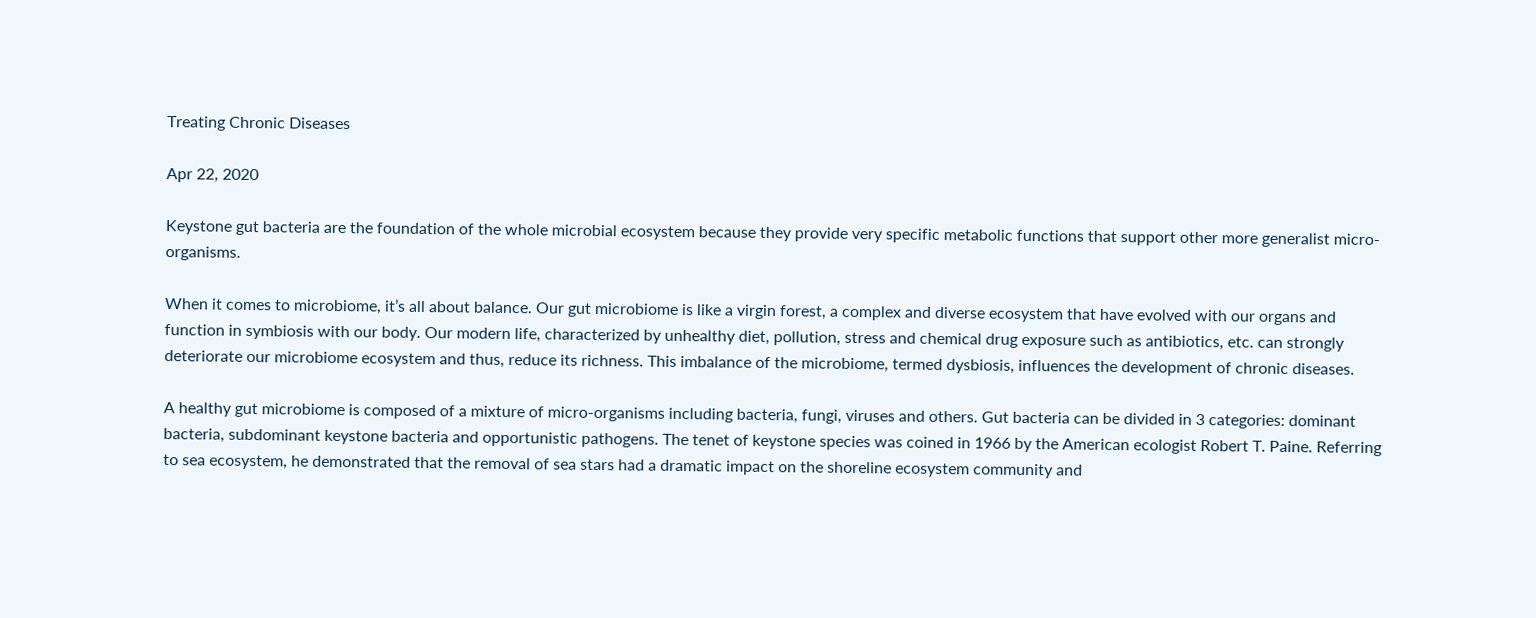Treating Chronic Diseases

Apr 22, 2020

Keystone gut bacteria are the foundation of the whole microbial ecosystem because they provide very specific metabolic functions that support other more generalist micro-organisms.

When it comes to microbiome, it’s all about balance. Our gut microbiome is like a virgin forest, a complex and diverse ecosystem that have evolved with our organs and function in symbiosis with our body. Our modern life, characterized by unhealthy diet, pollution, stress and chemical drug exposure such as antibiotics, etc. can strongly deteriorate our microbiome ecosystem and thus, reduce its richness. This imbalance of the microbiome, termed dysbiosis, influences the development of chronic diseases.

A healthy gut microbiome is composed of a mixture of micro-organisms including bacteria, fungi, viruses and others. Gut bacteria can be divided in 3 categories: dominant bacteria, subdominant keystone bacteria and opportunistic pathogens. The tenet of keystone species was coined in 1966 by the American ecologist Robert T. Paine. Referring to sea ecosystem, he demonstrated that the removal of sea stars had a dramatic impact on the shoreline ecosystem community and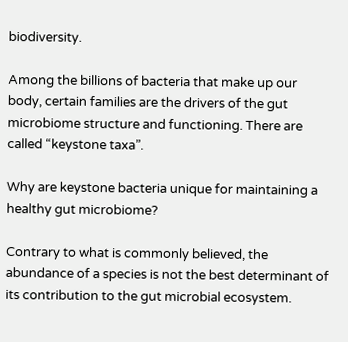biodiversity.

Among the billions of bacteria that make up our body, certain families are the drivers of the gut microbiome structure and functioning. There are called “keystone taxa”.

Why are keystone bacteria unique for maintaining a healthy gut microbiome?

Contrary to what is commonly believed, the abundance of a species is not the best determinant of its contribution to the gut microbial ecosystem.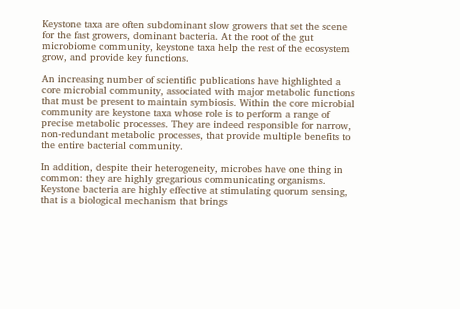Keystone taxa are often subdominant slow growers that set the scene for the fast growers, dominant bacteria. At the root of the gut microbiome community, keystone taxa help the rest of the ecosystem grow, and provide key functions.

An increasing number of scientific publications have highlighted a core microbial community, associated with major metabolic functions that must be present to maintain symbiosis. Within the core microbial community are keystone taxa whose role is to perform a range of precise metabolic processes. They are indeed responsible for narrow, non-redundant metabolic processes, that provide multiple benefits to the entire bacterial community.

In addition, despite their heterogeneity, microbes have one thing in common: they are highly gregarious communicating organisms. Keystone bacteria are highly effective at stimulating quorum sensing, that is a biological mechanism that brings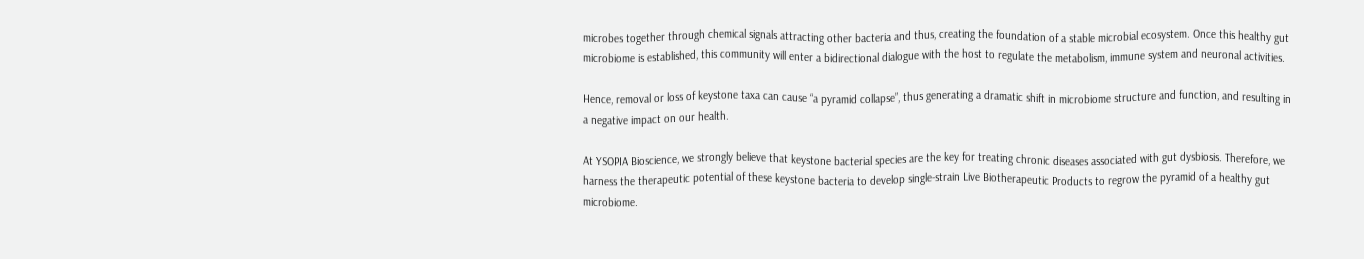microbes together through chemical signals attracting other bacteria and thus, creating the foundation of a stable microbial ecosystem. Once this healthy gut microbiome is established, this community will enter a bidirectional dialogue with the host to regulate the metabolism, immune system and neuronal activities.

Hence, removal or loss of keystone taxa can cause “a pyramid collapse”, thus generating a dramatic shift in microbiome structure and function, and resulting in a negative impact on our health.

At YSOPIA Bioscience, we strongly believe that keystone bacterial species are the key for treating chronic diseases associated with gut dysbiosis. Therefore, we harness the therapeutic potential of these keystone bacteria to develop single-strain Live Biotherapeutic Products to regrow the pyramid of a healthy gut microbiome.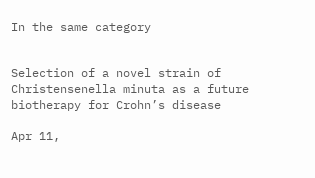In the same category


Selection of a novel strain of Christensenella minuta as a future biotherapy for Crohn’s disease

Apr 11,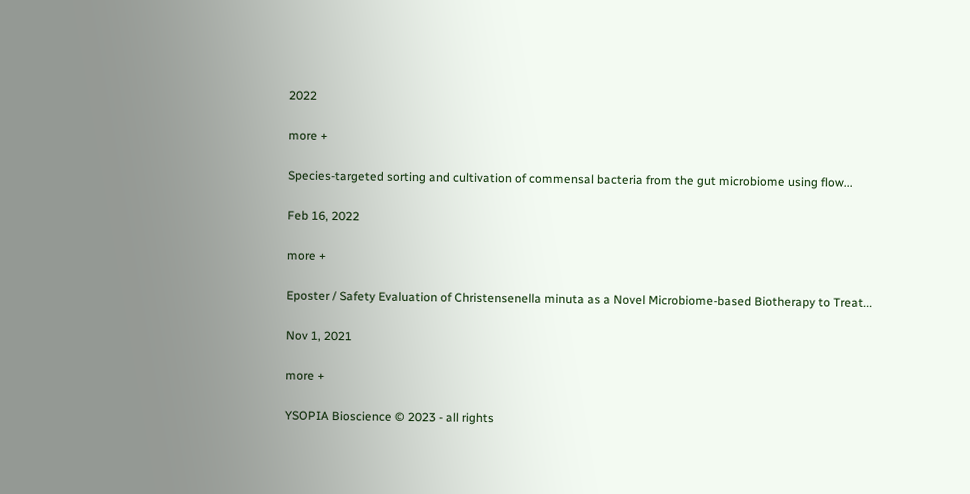2022

more +

Species-targeted sorting and cultivation of commensal bacteria from the gut microbiome using flow...

Feb 16, 2022

more +

Eposter / Safety Evaluation of Christensenella minuta as a Novel Microbiome-based Biotherapy to Treat...

Nov 1, 2021

more +

YSOPIA Bioscience © 2023 - all rights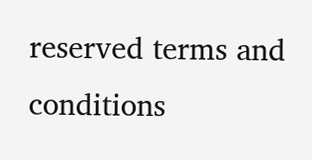reserved terms and conditions